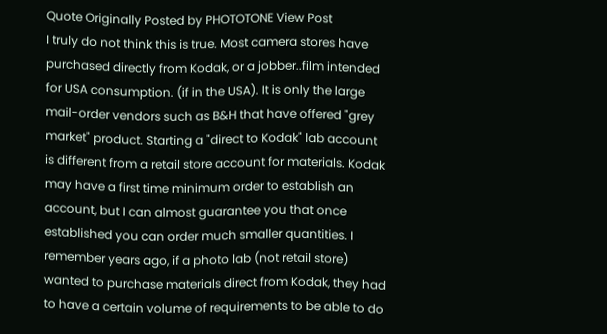Quote Originally Posted by PHOTOTONE View Post
I truly do not think this is true. Most camera stores have purchased directly from Kodak, or a jobber..film intended for USA consumption. (if in the USA). It is only the large mail-order vendors such as B&H that have offered "grey market" product. Starting a "direct to Kodak" lab account is different from a retail store account for materials. Kodak may have a first time minimum order to establish an account, but I can almost guarantee you that once established you can order much smaller quantities. I remember years ago, if a photo lab (not retail store) wanted to purchase materials direct from Kodak, they had to have a certain volume of requirements to be able to do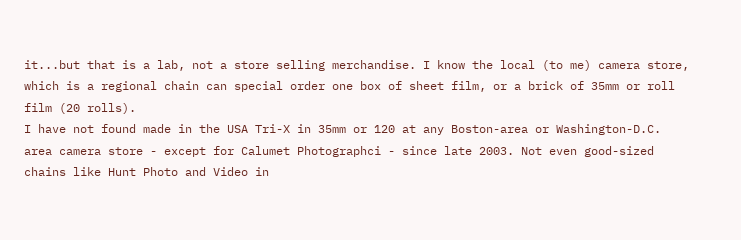it...but that is a lab, not a store selling merchandise. I know the local (to me) camera store, which is a regional chain can special order one box of sheet film, or a brick of 35mm or roll film (20 rolls).
I have not found made in the USA Tri-X in 35mm or 120 at any Boston-area or Washington-D.C. area camera store - except for Calumet Photographci - since late 2003. Not even good-sized chains like Hunt Photo and Video in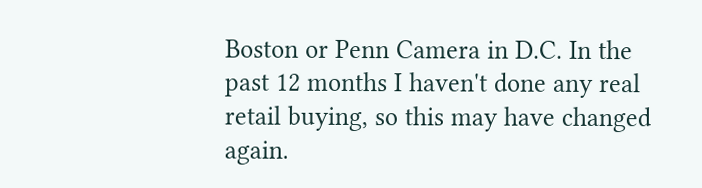Boston or Penn Camera in D.C. In the past 12 months I haven't done any real retail buying, so this may have changed again.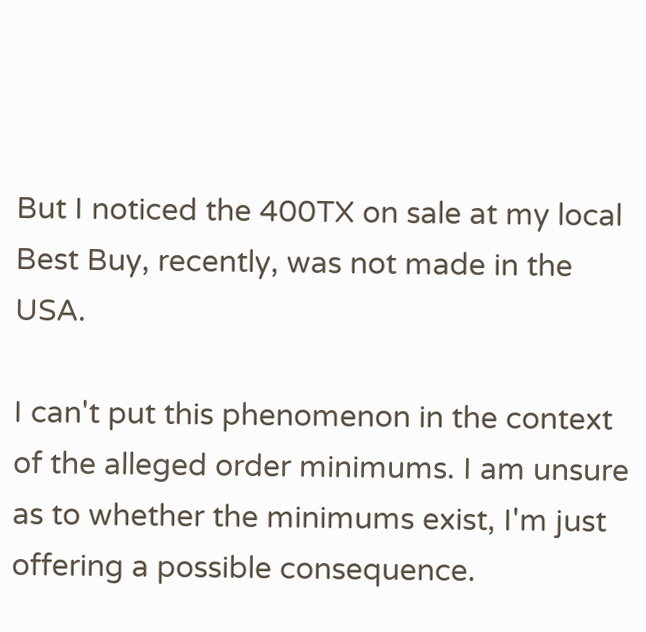But I noticed the 400TX on sale at my local Best Buy, recently, was not made in the USA.

I can't put this phenomenon in the context of the alleged order minimums. I am unsure as to whether the minimums exist, I'm just offering a possible consequence.